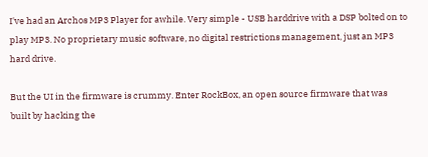I've had an Archos MP3 Player for awhile. Very simple - USB harddrive with a DSP bolted on to play MP3. No proprietary music software, no digital restrictions management, just an MP3 hard drive.

But the UI in the firmware is crummy. Enter RockBox, an open source firmware that was built by hacking the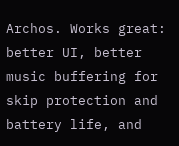Archos. Works great: better UI, better music buffering for skip protection and battery life, and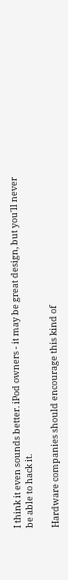I think it even sounds better. iPod owners - it may be great design, but you'll never be able to hack it.

Hardware companies should encourage this kind of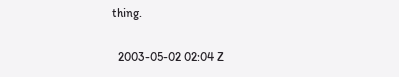thing.

  2003-05-02 02:04 Z